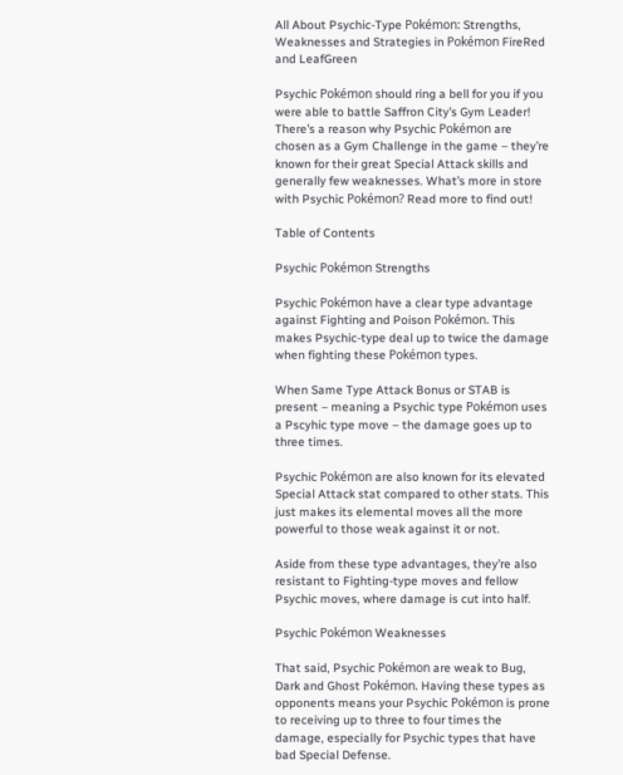All About Psychic-Type Pokémon: Strengths, Weaknesses and Strategies in Pokémon FireRed and LeafGreen

Psychic Pokémon should ring a bell for you if you were able to battle Saffron City’s Gym Leader! There’s a reason why Psychic Pokémon are chosen as a Gym Challenge in the game – they’re known for their great Special Attack skills and generally few weaknesses. What’s more in store with Psychic Pokémon? Read more to find out!

Table of Contents

Psychic Pokémon Strengths

Psychic Pokémon have a clear type advantage against Fighting and Poison Pokémon. This makes Psychic-type deal up to twice the damage when fighting these Pokémon types.

When Same Type Attack Bonus or STAB is present – meaning a Psychic type Pokémon uses a Pscyhic type move – the damage goes up to three times.

Psychic Pokémon are also known for its elevated Special Attack stat compared to other stats. This just makes its elemental moves all the more powerful to those weak against it or not.

Aside from these type advantages, they’re also resistant to Fighting-type moves and fellow Psychic moves, where damage is cut into half.

Psychic Pokémon Weaknesses

That said, Psychic Pokémon are weak to Bug, Dark and Ghost Pokémon. Having these types as opponents means your Psychic Pokémon is prone to receiving up to three to four times the damage, especially for Psychic types that have bad Special Defense.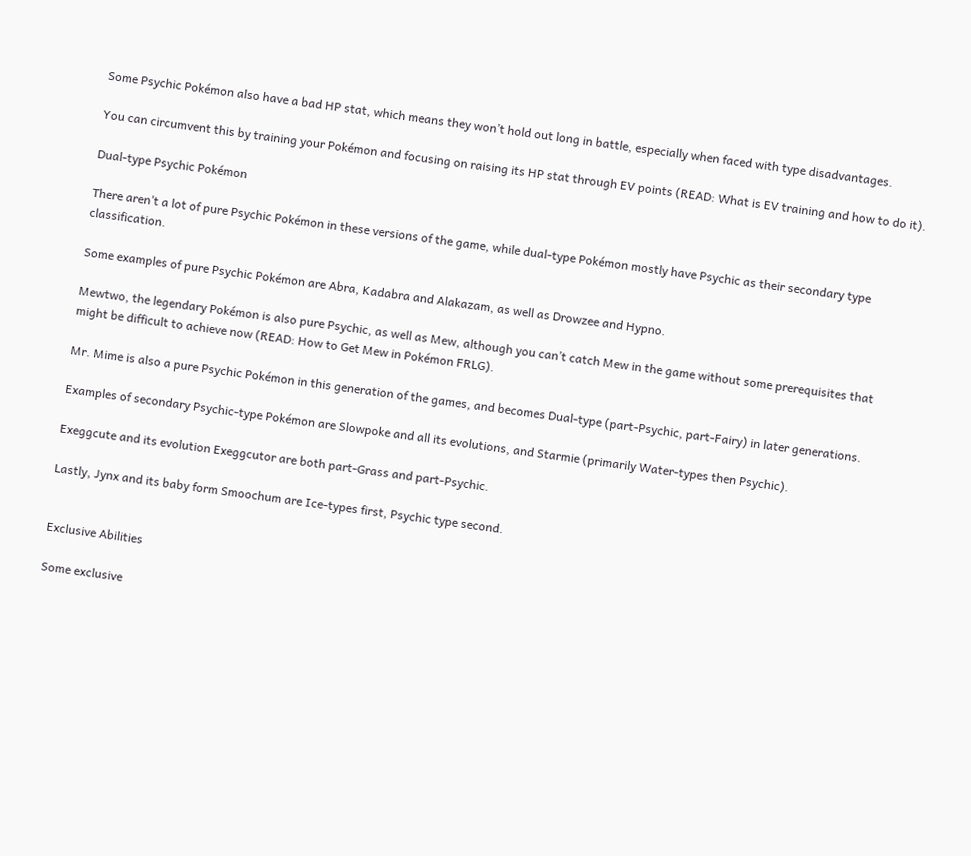Some Psychic Pokémon also have a bad HP stat, which means they won’t hold out long in battle, especially when faced with type disadvantages.

You can circumvent this by training your Pokémon and focusing on raising its HP stat through EV points (READ: What is EV training and how to do it).

Dual-type Psychic Pokémon

There aren’t a lot of pure Psychic Pokémon in these versions of the game, while dual-type Pokémon mostly have Psychic as their secondary type classification.

Some examples of pure Psychic Pokémon are Abra, Kadabra and Alakazam, as well as Drowzee and Hypno.

Mewtwo, the legendary Pokémon is also pure Psychic, as well as Mew, although you can’t catch Mew in the game without some prerequisites that might be difficult to achieve now (READ: How to Get Mew in Pokémon FRLG).

Mr. Mime is also a pure Psychic Pokémon in this generation of the games, and becomes Dual-type (part-Psychic, part-Fairy) in later generations.

Examples of secondary Psychic-type Pokémon are Slowpoke and all its evolutions, and Starmie (primarily Water-types then Psychic).

Exeggcute and its evolution Exeggcutor are both part-Grass and part-Psychic.

Lastly, Jynx and its baby form Smoochum are Ice-types first, Psychic type second.


Exclusive Abilities

Some exclusive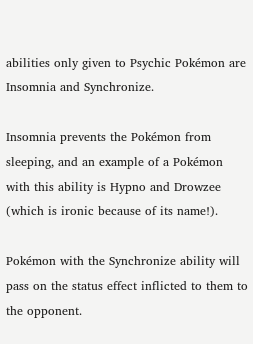abilities only given to Psychic Pokémon are Insomnia and Synchronize.

Insomnia prevents the Pokémon from sleeping, and an example of a Pokémon with this ability is Hypno and Drowzee (which is ironic because of its name!).

Pokémon with the Synchronize ability will pass on the status effect inflicted to them to the opponent.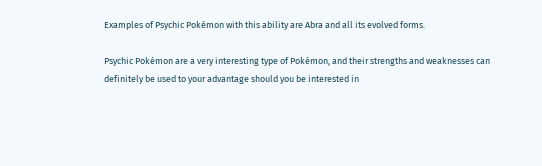Examples of Psychic Pokémon with this ability are Abra and all its evolved forms.

Psychic Pokémon are a very interesting type of Pokémon, and their strengths and weaknesses can definitely be used to your advantage should you be interested in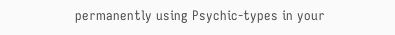permanently using Psychic-types in your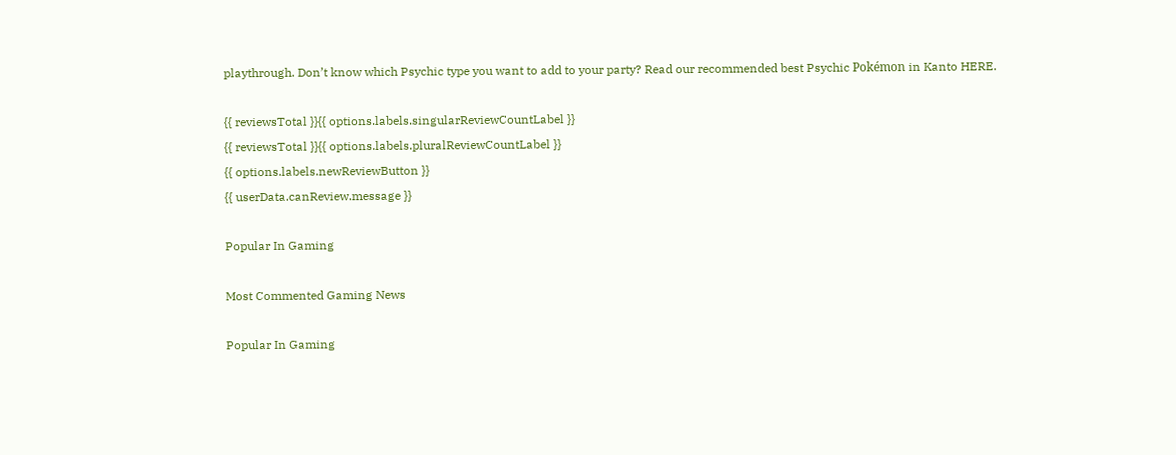playthrough. Don’t know which Psychic type you want to add to your party? Read our recommended best Psychic Pokémon in Kanto HERE.

{{ reviewsTotal }}{{ options.labels.singularReviewCountLabel }}
{{ reviewsTotal }}{{ options.labels.pluralReviewCountLabel }}
{{ options.labels.newReviewButton }}
{{ userData.canReview.message }}

Popular In Gaming

Most Commented Gaming News

Popular In Gaming